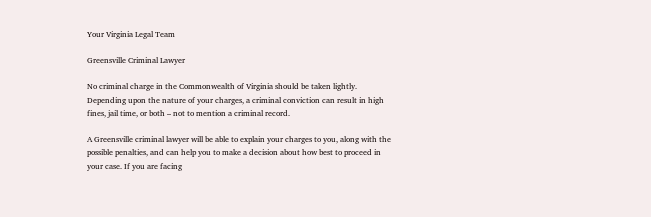Your Virginia Legal Team

Greensville Criminal Lawyer

No criminal charge in the Commonwealth of Virginia should be taken lightly. Depending upon the nature of your charges, a criminal conviction can result in high fines, jail time, or both – not to mention a criminal record.

A Greensville criminal lawyer will be able to explain your charges to you, along with the possible penalties, and can help you to make a decision about how best to proceed in your case. If you are facing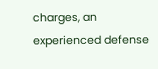charges, an experienced defense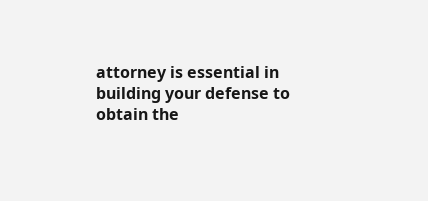attorney is essential in building your defense to obtain the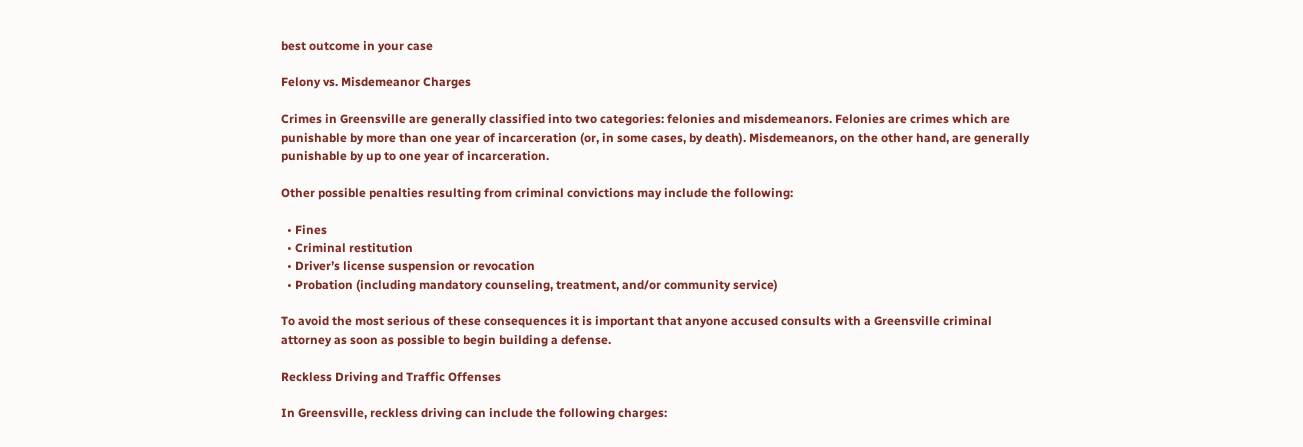best outcome in your case

Felony vs. Misdemeanor Charges

Crimes in Greensville are generally classified into two categories: felonies and misdemeanors. Felonies are crimes which are punishable by more than one year of incarceration (or, in some cases, by death). Misdemeanors, on the other hand, are generally punishable by up to one year of incarceration.

Other possible penalties resulting from criminal convictions may include the following:

  • Fines
  • Criminal restitution
  • Driver’s license suspension or revocation
  • Probation (including mandatory counseling, treatment, and/or community service)

To avoid the most serious of these consequences it is important that anyone accused consults with a Greensville criminal attorney as soon as possible to begin building a defense.

Reckless Driving and Traffic Offenses

In Greensville, reckless driving can include the following charges: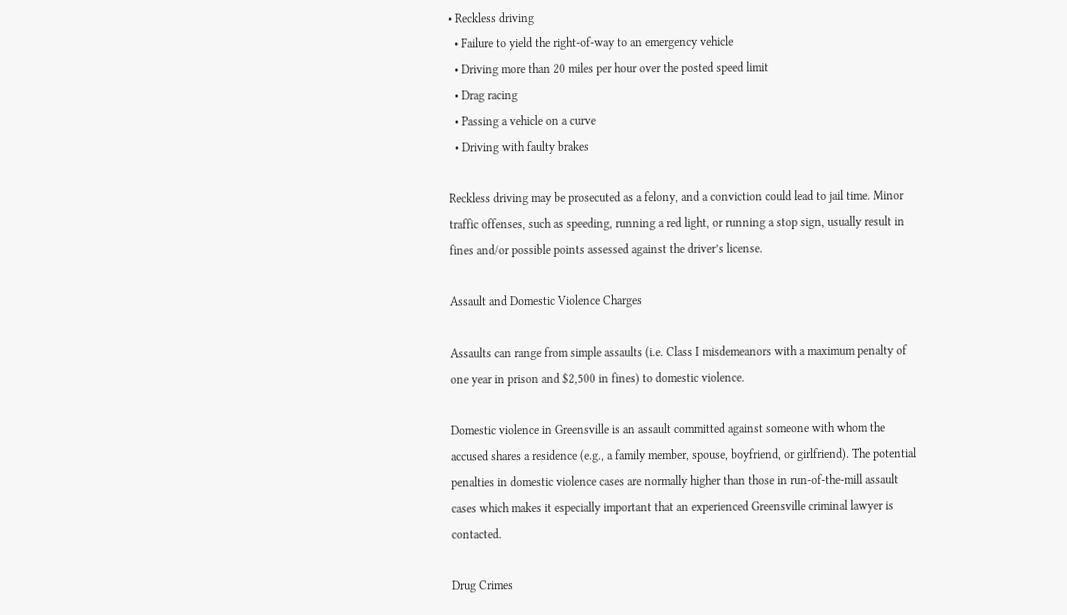• Reckless driving
  • Failure to yield the right-of-way to an emergency vehicle
  • Driving more than 20 miles per hour over the posted speed limit
  • Drag racing
  • Passing a vehicle on a curve
  • Driving with faulty brakes

Reckless driving may be prosecuted as a felony, and a conviction could lead to jail time. Minor traffic offenses, such as speeding, running a red light, or running a stop sign, usually result in fines and/or possible points assessed against the driver’s license.

Assault and Domestic Violence Charges

Assaults can range from simple assaults (i.e. Class I misdemeanors with a maximum penalty of one year in prison and $2,500 in fines) to domestic violence.

Domestic violence in Greensville is an assault committed against someone with whom the accused shares a residence (e.g., a family member, spouse, boyfriend, or girlfriend). The potential penalties in domestic violence cases are normally higher than those in run-of-the-mill assault cases which makes it especially important that an experienced Greensville criminal lawyer is contacted.

Drug Crimes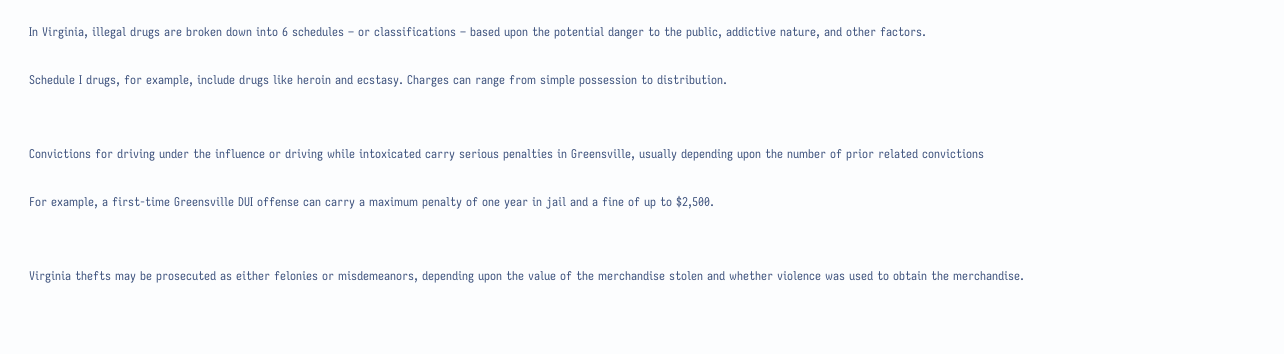In Virginia, illegal drugs are broken down into 6 schedules – or classifications – based upon the potential danger to the public, addictive nature, and other factors.

Schedule I drugs, for example, include drugs like heroin and ecstasy. Charges can range from simple possession to distribution.


Convictions for driving under the influence or driving while intoxicated carry serious penalties in Greensville, usually depending upon the number of prior related convictions

For example, a first-time Greensville DUI offense can carry a maximum penalty of one year in jail and a fine of up to $2,500.


Virginia thefts may be prosecuted as either felonies or misdemeanors, depending upon the value of the merchandise stolen and whether violence was used to obtain the merchandise.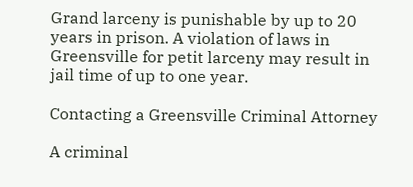Grand larceny is punishable by up to 20 years in prison. A violation of laws in Greensville for petit larceny may result in jail time of up to one year.

Contacting a Greensville Criminal Attorney

A criminal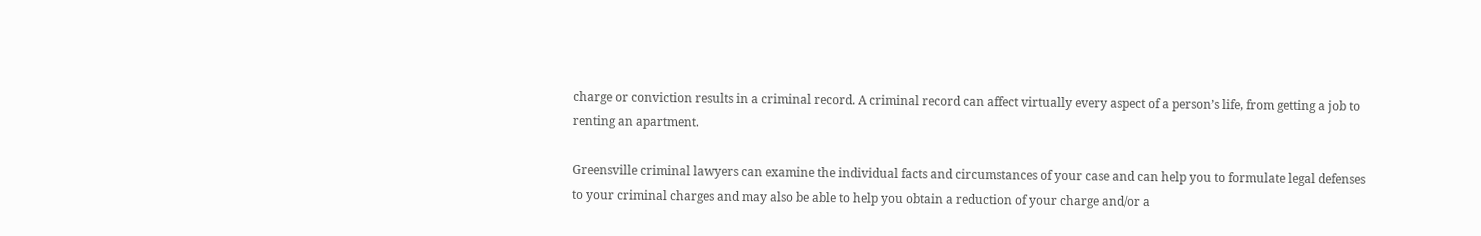charge or conviction results in a criminal record. A criminal record can affect virtually every aspect of a person’s life, from getting a job to renting an apartment.

Greensville criminal lawyers can examine the individual facts and circumstances of your case and can help you to formulate legal defenses to your criminal charges and may also be able to help you obtain a reduction of your charge and/or a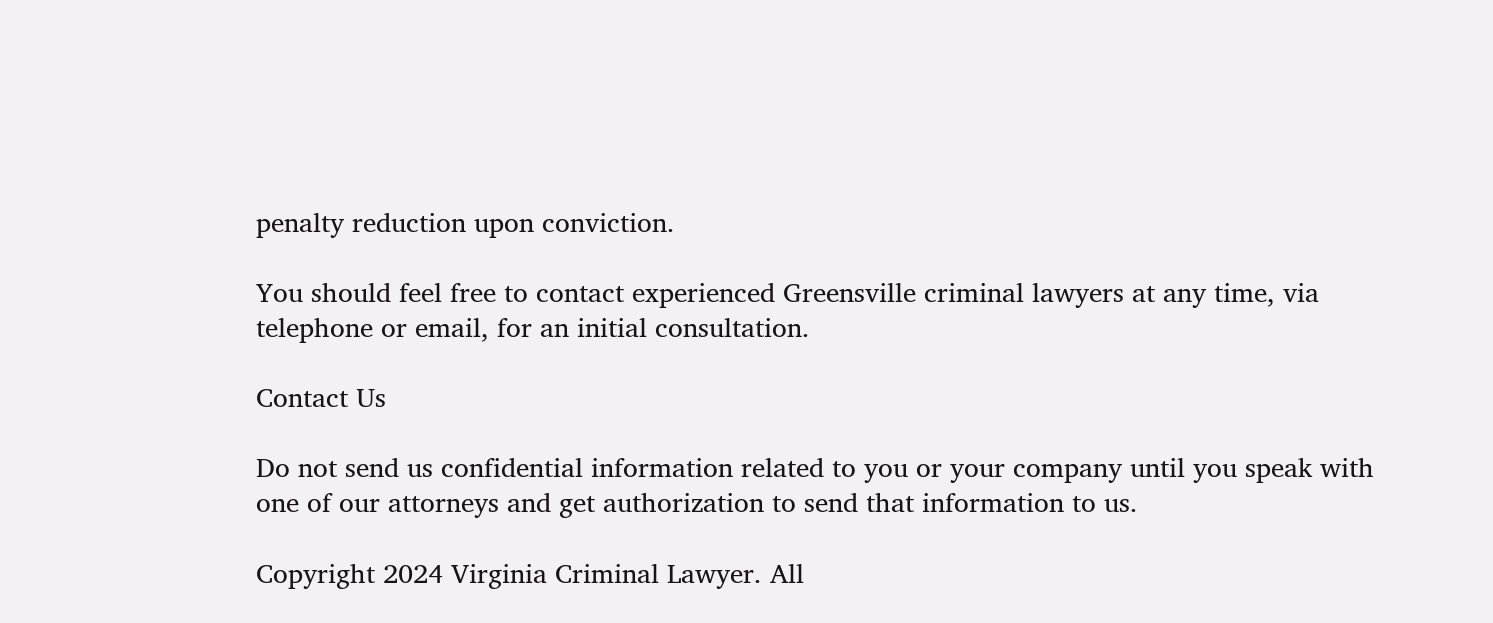penalty reduction upon conviction.

You should feel free to contact experienced Greensville criminal lawyers at any time, via telephone or email, for an initial consultation.

Contact Us

Do not send us confidential information related to you or your company until you speak with one of our attorneys and get authorization to send that information to us.

Copyright 2024 Virginia Criminal Lawyer. All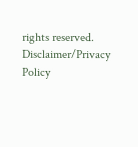rights reserved. Disclaimer/Privacy Policy